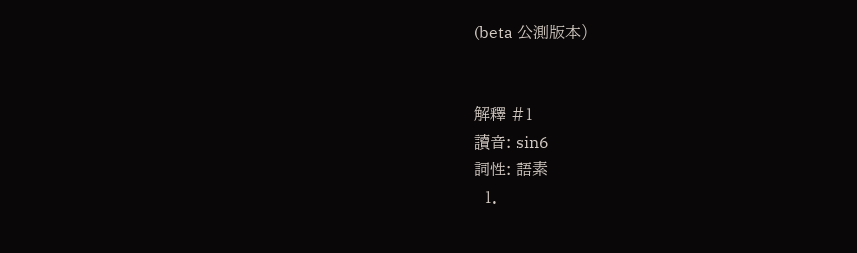(beta 公測版本)


解釋 #1
讀音: sin6
詞性: 語素
  1.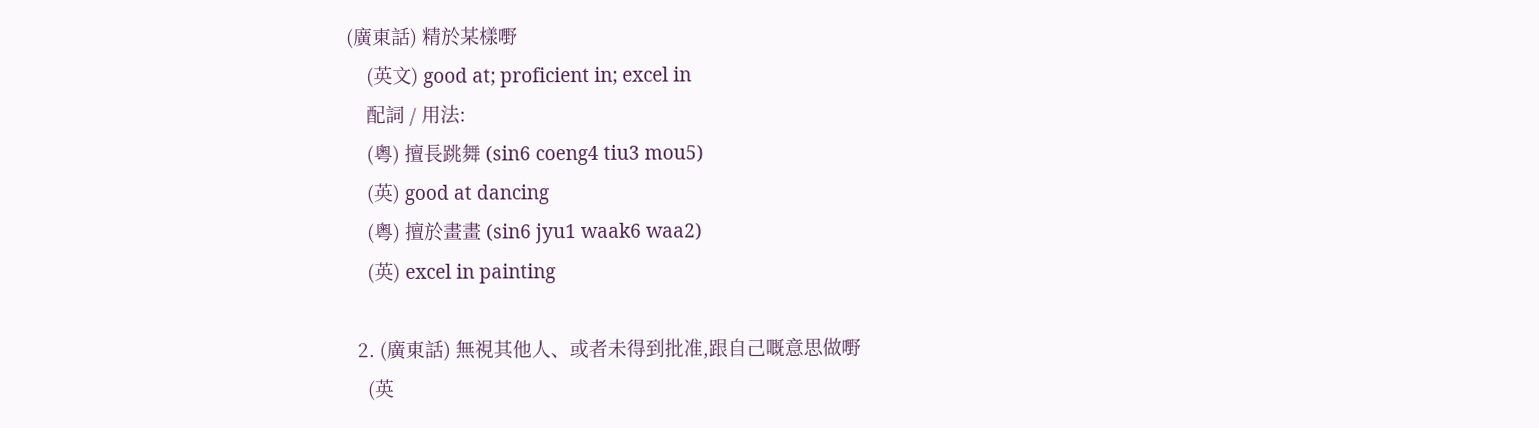(廣東話) 精於某樣嘢
    (英文) good at; proficient in; excel in
    配詞 / 用法:
    (粵) 擅長跳舞 (sin6 coeng4 tiu3 mou5)
    (英) good at dancing
    (粵) 擅於畫畫 (sin6 jyu1 waak6 waa2)
    (英) excel in painting

  2. (廣東話) 無視其他人、或者未得到批准,跟自己嘅意思做嘢
    (英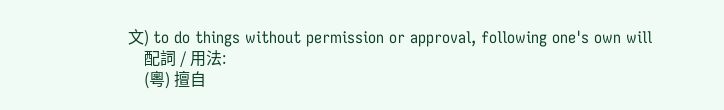文) to do things without permission or approval, following one's own will
    配詞 / 用法:
    (粵) 擅自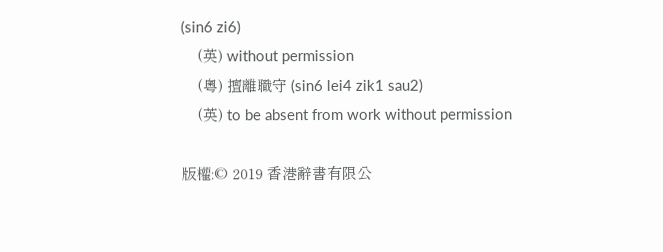(sin6 zi6)
    (英) without permission
    (粵) 擅離職守 (sin6 lei4 zik1 sau2)
    (英) to be absent from work without permission

版權:© 2019 香港辭書有限公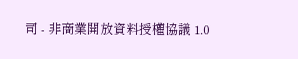司 - 非商業開放資料授權協議 1.0